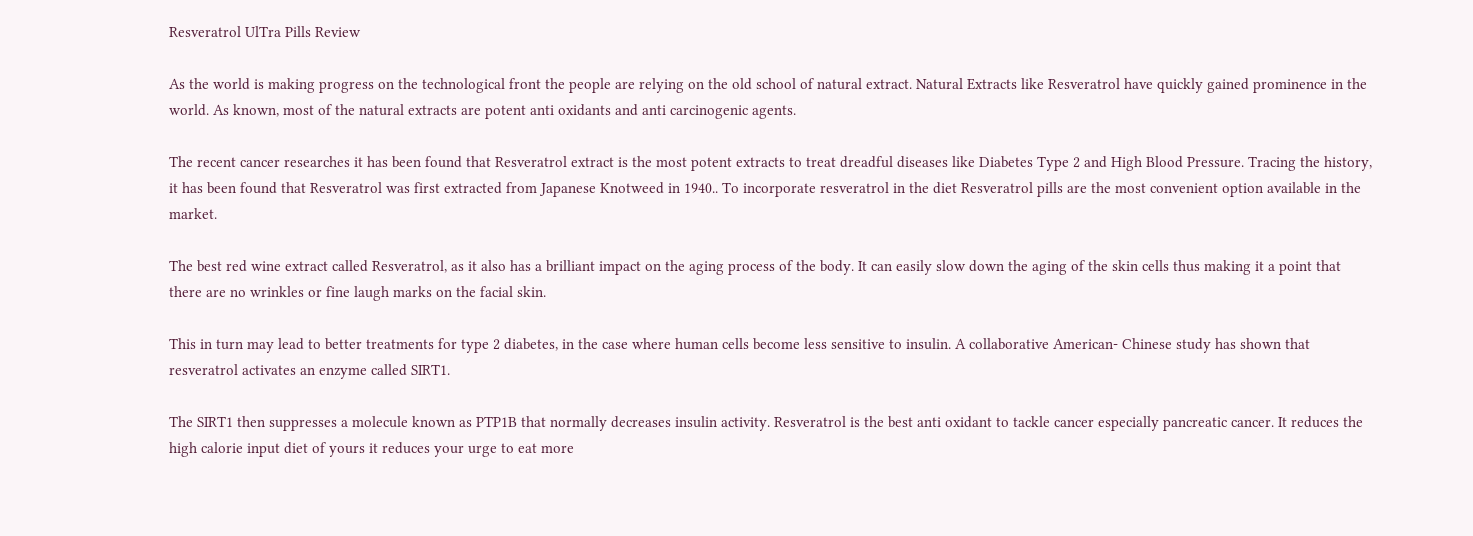Resveratrol UlTra Pills Review

As the world is making progress on the technological front the people are relying on the old school of natural extract. Natural Extracts like Resveratrol have quickly gained prominence in the world. As known, most of the natural extracts are potent anti oxidants and anti carcinogenic agents.

The recent cancer researches it has been found that Resveratrol extract is the most potent extracts to treat dreadful diseases like Diabetes Type 2 and High Blood Pressure. Tracing the history, it has been found that Resveratrol was first extracted from Japanese Knotweed in 1940.. To incorporate resveratrol in the diet Resveratrol pills are the most convenient option available in the market.

The best red wine extract called Resveratrol, as it also has a brilliant impact on the aging process of the body. It can easily slow down the aging of the skin cells thus making it a point that there are no wrinkles or fine laugh marks on the facial skin.

This in turn may lead to better treatments for type 2 diabetes, in the case where human cells become less sensitive to insulin. A collaborative American- Chinese study has shown that resveratrol activates an enzyme called SIRT1.

The SIRT1 then suppresses a molecule known as PTP1B that normally decreases insulin activity. Resveratrol is the best anti oxidant to tackle cancer especially pancreatic cancer. It reduces the high calorie input diet of yours it reduces your urge to eat more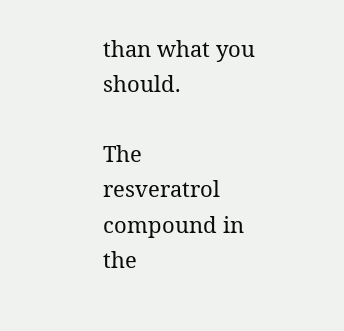than what you should.

The resveratrol compound in the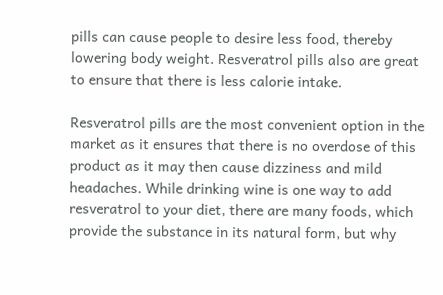pills can cause people to desire less food, thereby lowering body weight. Resveratrol pills also are great to ensure that there is less calorie intake.

Resveratrol pills are the most convenient option in the market as it ensures that there is no overdose of this product as it may then cause dizziness and mild headaches. While drinking wine is one way to add resveratrol to your diet, there are many foods, which provide the substance in its natural form, but why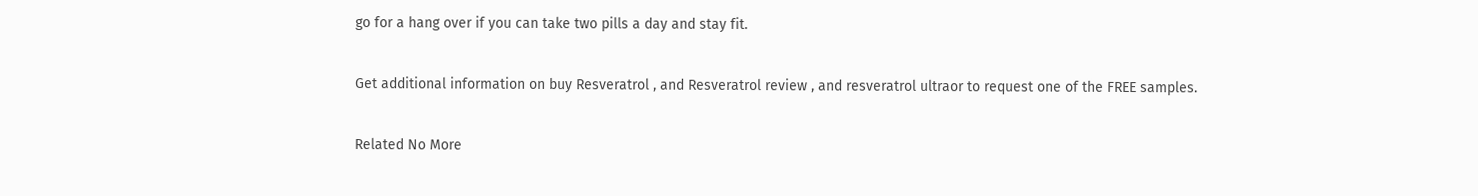go for a hang over if you can take two pills a day and stay fit.

Get additional information on buy Resveratrol , and Resveratrol review , and resveratrol ultraor to request one of the FREE samples.

Related No More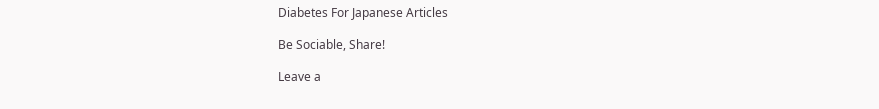Diabetes For Japanese Articles

Be Sociable, Share!

Leave a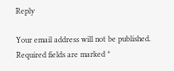Reply

Your email address will not be published. Required fields are marked *